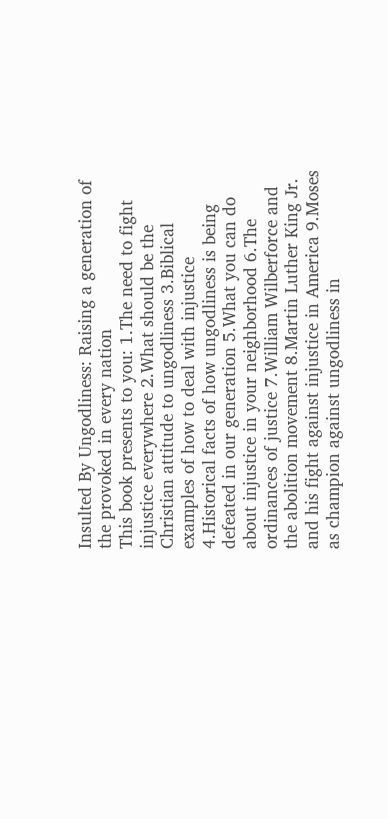Insulted By Ungodliness: Raising a generation of the provoked in every nation
This book presents to you: 1.The need to fight injustice everywhere 2.What should be the Christian attitude to ungodliness 3.Biblical examples of how to deal with injustice 4.Historical facts of how ungodliness is being defeated in our generation 5.What you can do about injustice in your neighborhood 6.The ordinances of justice 7.William Wilberforce and the abolition movement 8.Martin Luther King Jr. and his fight against injustice in America 9.Moses as champion against ungodliness in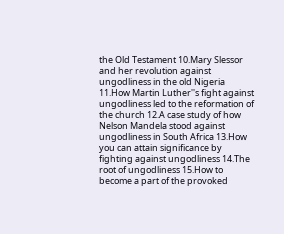the Old Testament 10.Mary Slessor and her revolution against ungodliness in the old Nigeria 11.How Martin Luther''s fight against ungodliness led to the reformation of the church 12.A case study of how Nelson Mandela stood against ungodliness in South Africa 13.How you can attain significance by fighting against ungodliness 14.The root of ungodliness 15.How to become a part of the provoked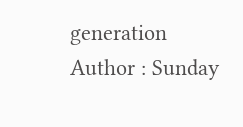generation
Author : Sunday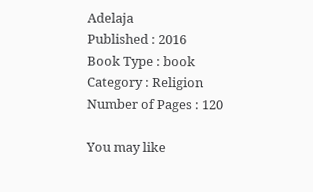Adelaja
Published : 2016
Book Type : book
Category : Religion
Number of Pages : 120

You may like